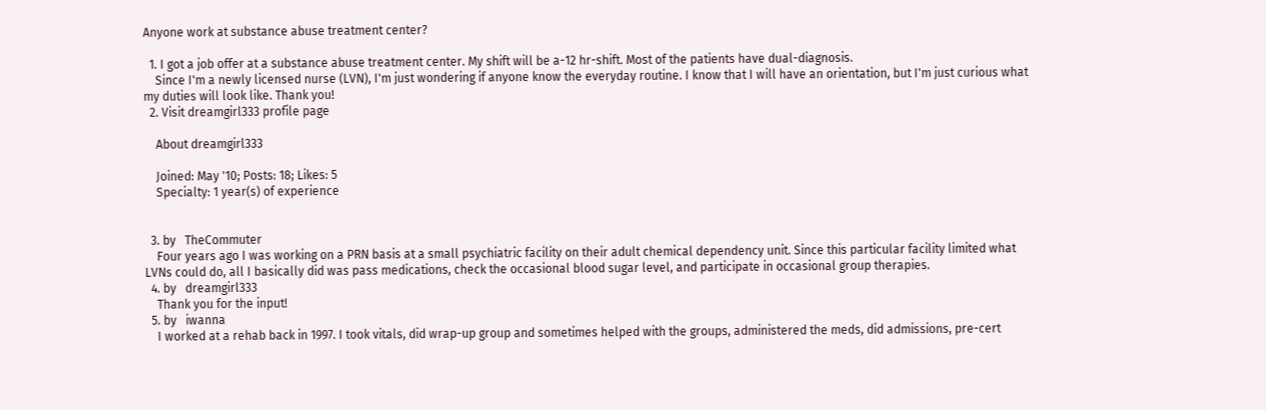Anyone work at substance abuse treatment center?

  1. I got a job offer at a substance abuse treatment center. My shift will be a-12 hr-shift. Most of the patients have dual-diagnosis.
    Since I'm a newly licensed nurse (LVN), I'm just wondering if anyone know the everyday routine. I know that I will have an orientation, but I'm just curious what my duties will look like. Thank you!
  2. Visit dreamgirl333 profile page

    About dreamgirl333

    Joined: May '10; Posts: 18; Likes: 5
    Specialty: 1 year(s) of experience


  3. by   TheCommuter
    Four years ago I was working on a PRN basis at a small psychiatric facility on their adult chemical dependency unit. Since this particular facility limited what LVNs could do, all I basically did was pass medications, check the occasional blood sugar level, and participate in occasional group therapies.
  4. by   dreamgirl333
    Thank you for the input!
  5. by   iwanna
    I worked at a rehab back in 1997. I took vitals, did wrap-up group and sometimes helped with the groups, administered the meds, did admissions, pre-cert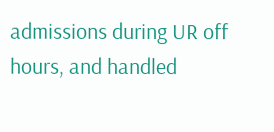admissions during UR off hours, and handled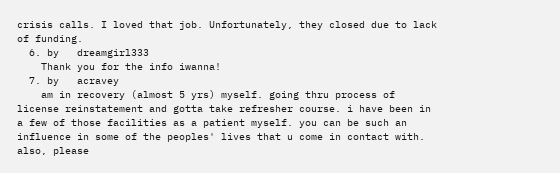crisis calls. I loved that job. Unfortunately, they closed due to lack of funding.
  6. by   dreamgirl333
    Thank you for the info iwanna!
  7. by   acravey
    am in recovery (almost 5 yrs) myself. going thru process of license reinstatement and gotta take refresher course. i have been in a few of those facilities as a patient myself. you can be such an influence in some of the peoples' lives that u come in contact with. also, please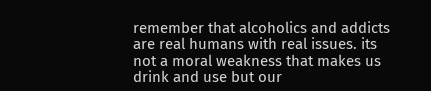remember that alcoholics and addicts are real humans with real issues. its not a moral weakness that makes us drink and use but our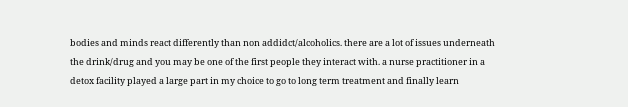bodies and minds react differently than non addidct/alcoholics. there are a lot of issues underneath the drink/drug and you may be one of the first people they interact with. a nurse practitioner in a detox facility played a large part in my choice to go to long term treatment and finally learn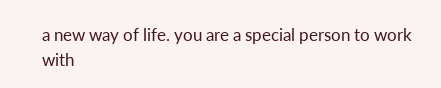a new way of life. you are a special person to work with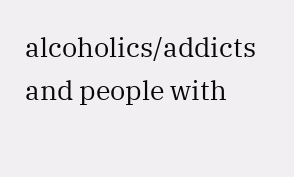alcoholics/addicts and people with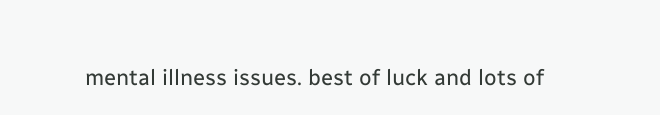mental illness issues. best of luck and lots of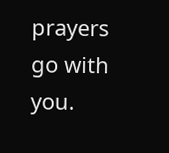prayers go with you.